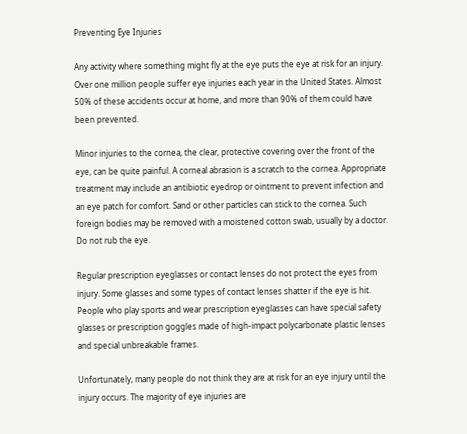Preventing Eye Injuries

Any activity where something might fly at the eye puts the eye at risk for an injury. Over one million people suffer eye injuries each year in the United States. Almost 50% of these accidents occur at home, and more than 90% of them could have been prevented.

Minor injuries to the cornea, the clear, protective covering over the front of the eye, can be quite painful. A corneal abrasion is a scratch to the cornea. Appropriate treatment may include an antibiotic eyedrop or ointment to prevent infection and an eye patch for comfort. Sand or other particles can stick to the cornea. Such foreign bodies may be removed with a moistened cotton swab, usually by a doctor. Do not rub the eye.

Regular prescription eyeglasses or contact lenses do not protect the eyes from injury. Some glasses and some types of contact lenses shatter if the eye is hit. People who play sports and wear prescription eyeglasses can have special safety glasses or prescription goggles made of high-impact polycarbonate plastic lenses and special unbreakable frames.

Unfortunately, many people do not think they are at risk for an eye injury until the injury occurs. The majority of eye injuries are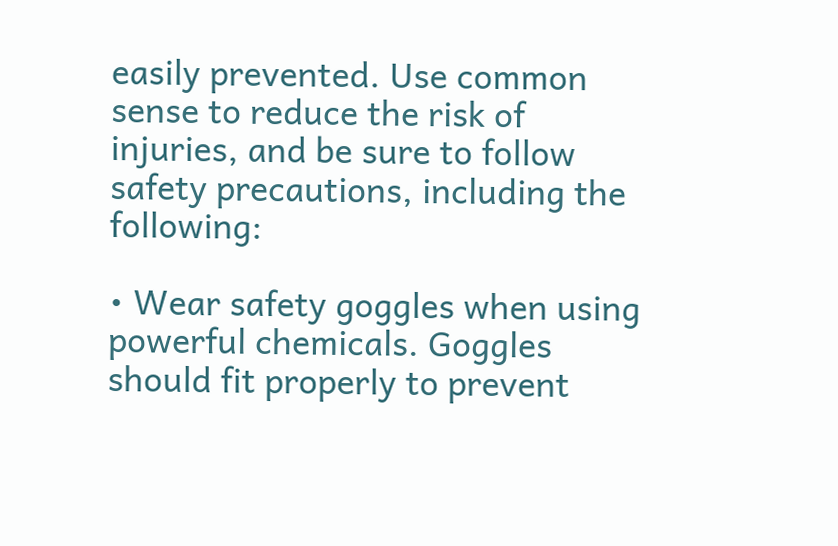easily prevented. Use common sense to reduce the risk of injuries, and be sure to follow safety precautions, including the following:

• Wear safety goggles when using powerful chemicals. Goggles should fit properly to prevent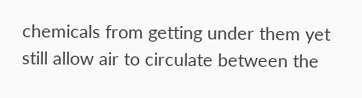chemicals from getting under them yet still allow air to circulate between the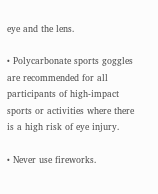eye and the lens.

• Polycarbonate sports goggles are recommended for all participants of high-impact sports or activities where there is a high risk of eye injury.

• Never use fireworks.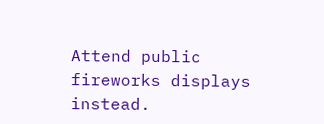Attend public fireworks displays instead.